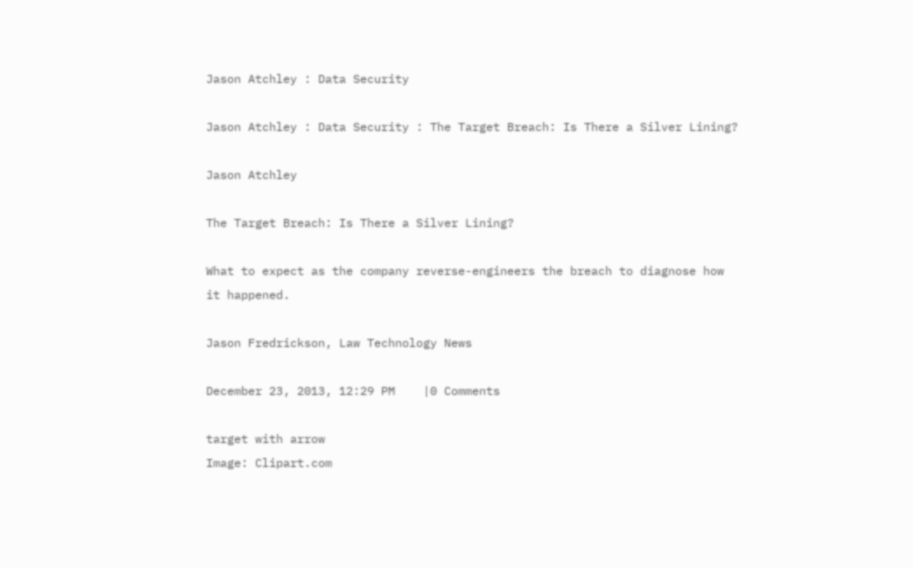Jason Atchley : Data Security

Jason Atchley : Data Security : The Target Breach: Is There a Silver Lining?

Jason Atchley

The Target Breach: Is There a Silver Lining?

What to expect as the company reverse-engineers the breach to diagnose how it happened.

Jason Fredrickson, Law Technology News

December 23, 2013, 12:29 PM    |0 Comments

target with arrow
Image: Clipart.com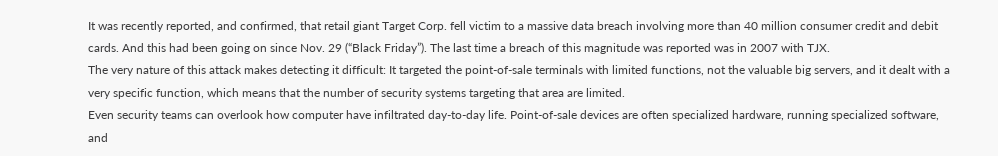It was recently reported, and confirmed, that retail giant Target Corp. fell victim to a massive data breach involving more than 40 million consumer credit and debit cards. And this had been going on since Nov. 29 (“Black Friday”). The last time a breach of this magnitude was reported was in 2007 with TJX.
The very nature of this attack makes detecting it difficult: It targeted the point-of-sale terminals with limited functions, not the valuable big servers, and it dealt with a very specific function, which means that the number of security systems targeting that area are limited.
Even security teams can overlook how computer have infiltrated day-to-day life. Point-of-sale devices are often specialized hardware, running specialized software, and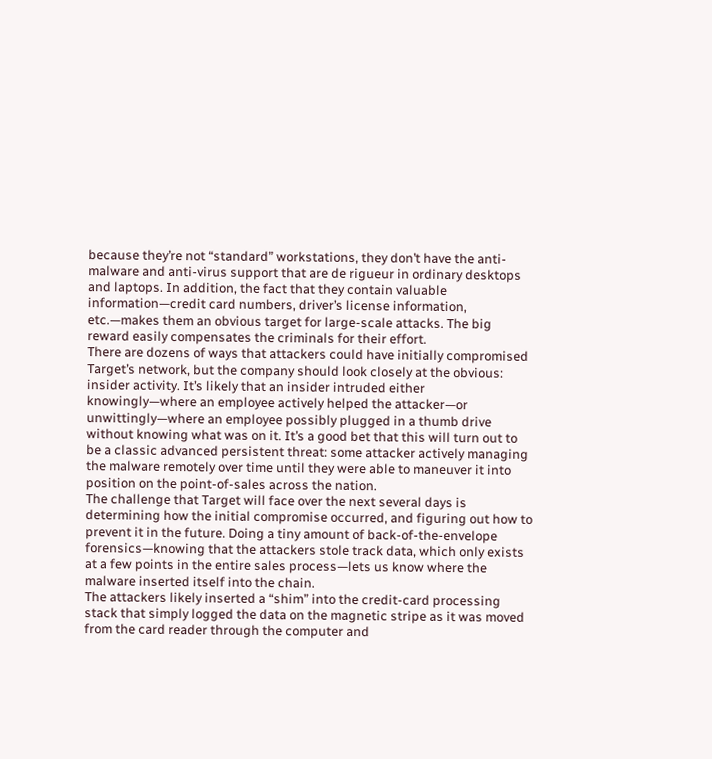because they’re not “standard” workstations, they don’t have the anti-malware and anti-virus support that are de rigueur in ordinary desktops and laptops. In addition, the fact that they contain valuable information—credit card numbers, driver’s license information, etc.—makes them an obvious target for large-scale attacks. The big reward easily compensates the criminals for their effort.
There are dozens of ways that attackers could have initially compromised Target’s network, but the company should look closely at the obvious: insider activity. It’s likely that an insider intruded either knowingly—where an employee actively helped the attacker—or unwittingly—where an employee possibly plugged in a thumb drive without knowing what was on it. It’s a good bet that this will turn out to be a classic advanced persistent threat: some attacker actively managing the malware remotely over time until they were able to maneuver it into position on the point-of-sales across the nation.
The challenge that Target will face over the next several days is determining how the initial compromise occurred, and figuring out how to prevent it in the future. Doing a tiny amount of back-of-the-envelope forensics—knowing that the attackers stole track data, which only exists at a few points in the entire sales process—lets us know where the malware inserted itself into the chain.
The attackers likely inserted a “shim” into the credit-card processing stack that simply logged the data on the magnetic stripe as it was moved from the card reader through the computer and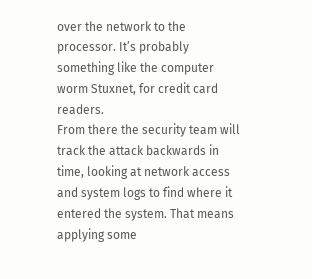over the network to the processor. It’s probably something like the computer worm Stuxnet, for credit card readers.
From there the security team will track the attack backwards in time, looking at network access and system logs to find where it entered the system. That means applying some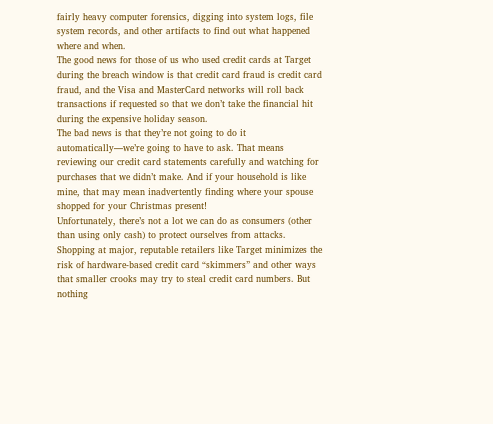fairly heavy computer forensics, digging into system logs, file system records, and other artifacts to find out what happened where and when.
The good news for those of us who used credit cards at Target during the breach window is that credit card fraud is credit card fraud, and the Visa and MasterCard networks will roll back transactions if requested so that we don’t take the financial hit during the expensive holiday season.
The bad news is that they’re not going to do it automatically—we’re going to have to ask. That means reviewing our credit card statements carefully and watching for purchases that we didn’t make. And if your household is like mine, that may mean inadvertently finding where your spouse shopped for your Christmas present!
Unfortunately, there’s not a lot we can do as consumers (other than using only cash) to protect ourselves from attacks. Shopping at major, reputable retailers like Target minimizes the risk of hardware-based credit card “skimmers” and other ways that smaller crooks may try to steal credit card numbers. But nothing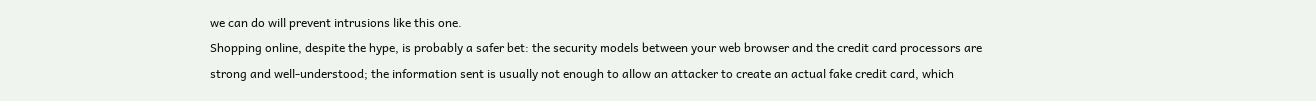we can do will prevent intrusions like this one.
Shopping online, despite the hype, is probably a safer bet: the security models between your web browser and the credit card processors are strong and well-understood; the information sent is usually not enough to allow an attacker to create an actual fake credit card, which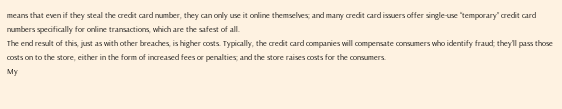means that even if they steal the credit card number, they can only use it online themselves; and many credit card issuers offer single-use “temporary” credit card numbers specifically for online transactions, which are the safest of all.
The end result of this, just as with other breaches, is higher costs. Typically, the credit card companies will compensate consumers who identify fraud; they’ll pass those costs on to the store, either in the form of increased fees or penalties; and the store raises costs for the consumers.
My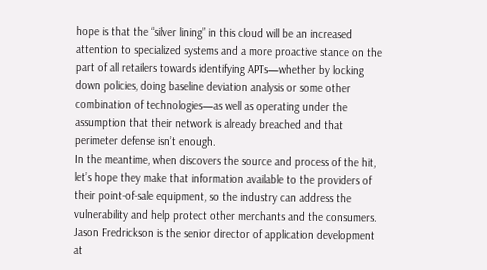hope is that the “silver lining” in this cloud will be an increased attention to specialized systems and a more proactive stance on the part of all retailers towards identifying APTs—whether by locking down policies, doing baseline deviation analysis or some other combination of technologies—as well as operating under the assumption that their network is already breached and that perimeter defense isn’t enough.
In the meantime, when discovers the source and process of the hit, let’s hope they make that information available to the providers of their point-of-sale equipment, so the industry can address the vulnerability and help protect other merchants and the consumers.
Jason Fredrickson is the senior director of application development at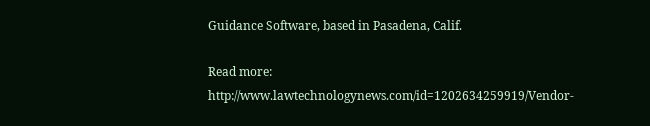Guidance Software, based in Pasadena, Calif.

Read more: http://www.lawtechnologynews.com/id=1202634259919/Vendor-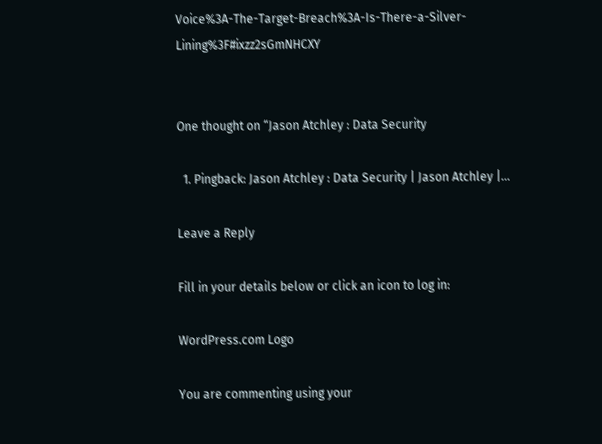Voice%3A-The-Target-Breach%3A-Is-There-a-Silver-Lining%3F#ixzz2sGmNHCXY


One thought on “Jason Atchley : Data Security

  1. Pingback: Jason Atchley : Data Security | Jason Atchley |...

Leave a Reply

Fill in your details below or click an icon to log in:

WordPress.com Logo

You are commenting using your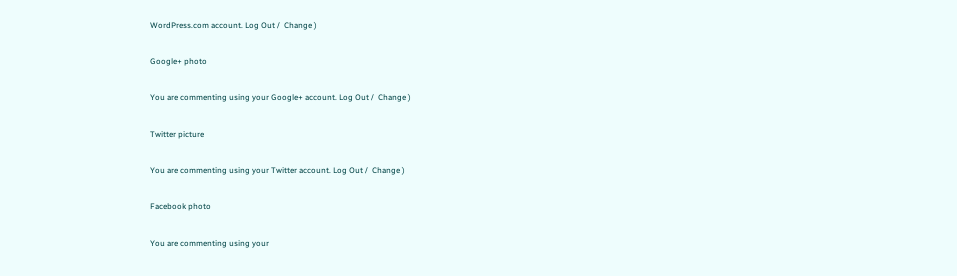WordPress.com account. Log Out /  Change )

Google+ photo

You are commenting using your Google+ account. Log Out /  Change )

Twitter picture

You are commenting using your Twitter account. Log Out /  Change )

Facebook photo

You are commenting using your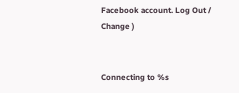Facebook account. Log Out /  Change )


Connecting to %s